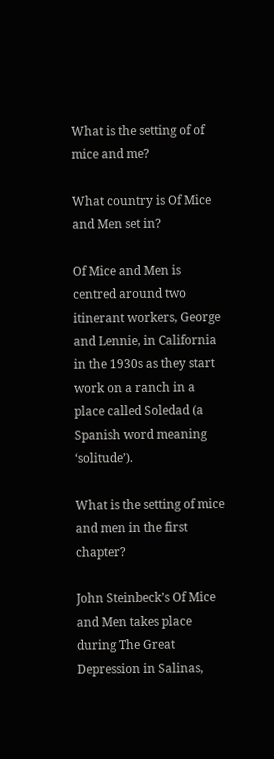What is the setting of of mice and me?

What country is Of Mice and Men set in?

Of Mice and Men is centred around two itinerant workers, George and Lennie, in California in the 1930s as they start work on a ranch in a place called Soledad (a Spanish word meaning ‘solitude’).

What is the setting of mice and men in the first chapter?

John Steinbeck’s Of Mice and Men takes place during The Great Depression in Salinas,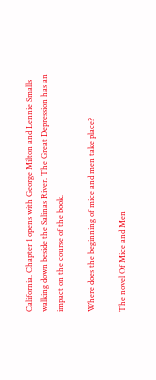California. Chapter 1 opens with George Milton and Lennie Smalls walking down beside the Salinas River. The Great Depression has an impact on the course of the book.

Where does the beginning of mice and men take place?

The novel Of Mice and Men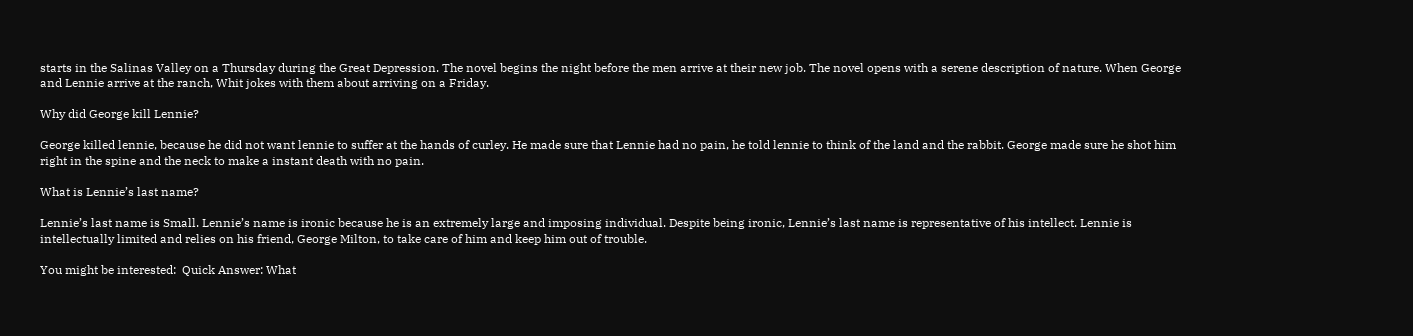starts in the Salinas Valley on a Thursday during the Great Depression. The novel begins the night before the men arrive at their new job. The novel opens with a serene description of nature. When George and Lennie arrive at the ranch, Whit jokes with them about arriving on a Friday.

Why did George kill Lennie?

George killed lennie, because he did not want lennie to suffer at the hands of curley. He made sure that Lennie had no pain, he told lennie to think of the land and the rabbit. George made sure he shot him right in the spine and the neck to make a instant death with no pain.

What is Lennie’s last name?

Lennie’s last name is Small. Lennie’s name is ironic because he is an extremely large and imposing individual. Despite being ironic, Lennie’s last name is representative of his intellect. Lennie is intellectually limited and relies on his friend, George Milton, to take care of him and keep him out of trouble.

You might be interested:  Quick Answer: What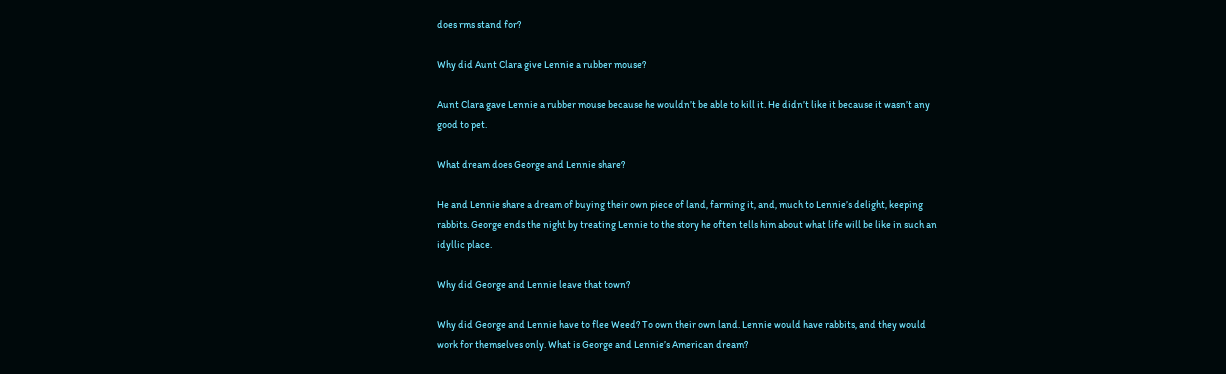does rms stand for?

Why did Aunt Clara give Lennie a rubber mouse?

Aunt Clara gave Lennie a rubber mouse because he wouldn’t be able to kill it. He didn’t like it because it wasn’t any good to pet.

What dream does George and Lennie share?

He and Lennie share a dream of buying their own piece of land, farming it, and, much to Lennie’s delight, keeping rabbits. George ends the night by treating Lennie to the story he often tells him about what life will be like in such an idyllic place.

Why did George and Lennie leave that town?

Why did George and Lennie have to flee Weed? To own their own land. Lennie would have rabbits, and they would work for themselves only. What is George and Lennie’s American dream?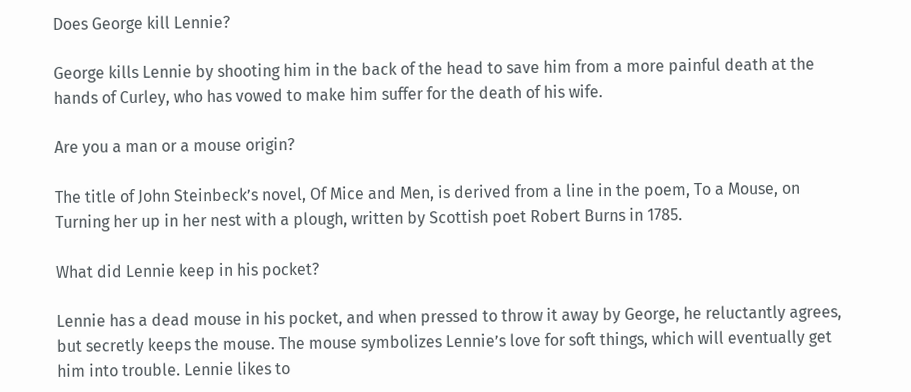Does George kill Lennie?

George kills Lennie by shooting him in the back of the head to save him from a more painful death at the hands of Curley, who has vowed to make him suffer for the death of his wife.

Are you a man or a mouse origin?

The title of John Steinbeck’s novel, Of Mice and Men, is derived from a line in the poem, To a Mouse, on Turning her up in her nest with a plough, written by Scottish poet Robert Burns in 1785.

What did Lennie keep in his pocket?

Lennie has a dead mouse in his pocket, and when pressed to throw it away by George, he reluctantly agrees, but secretly keeps the mouse. The mouse symbolizes Lennie’s love for soft things, which will eventually get him into trouble. Lennie likes to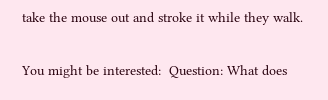take the mouse out and stroke it while they walk.

You might be interested:  Question: What does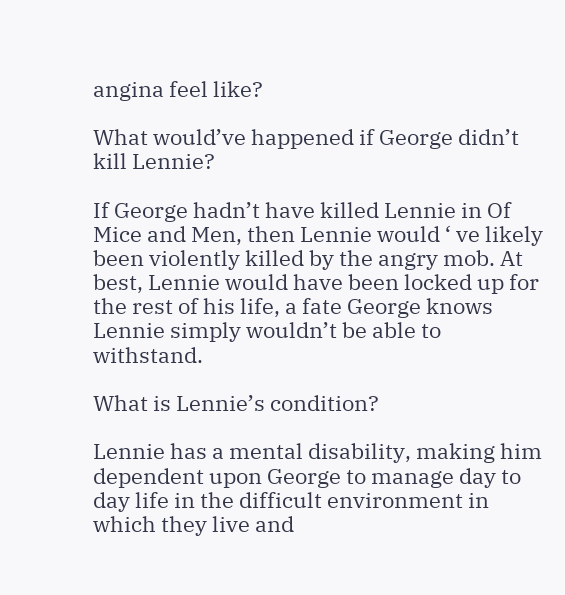angina feel like?

What would’ve happened if George didn’t kill Lennie?

If George hadn’t have killed Lennie in Of Mice and Men, then Lennie would ‘ ve likely been violently killed by the angry mob. At best, Lennie would have been locked up for the rest of his life, a fate George knows Lennie simply wouldn’t be able to withstand.

What is Lennie’s condition?

Lennie has a mental disability, making him dependent upon George to manage day to day life in the difficult environment in which they live and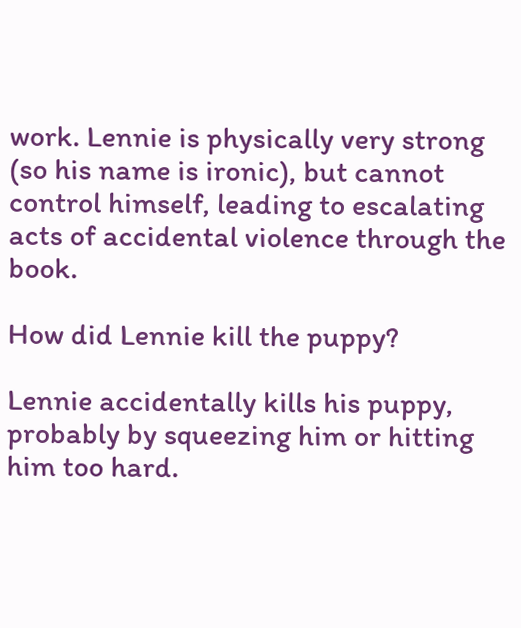work. Lennie is physically very strong (so his name is ironic), but cannot control himself, leading to escalating acts of accidental violence through the book.

How did Lennie kill the puppy?

Lennie accidentally kills his puppy, probably by squeezing him or hitting him too hard.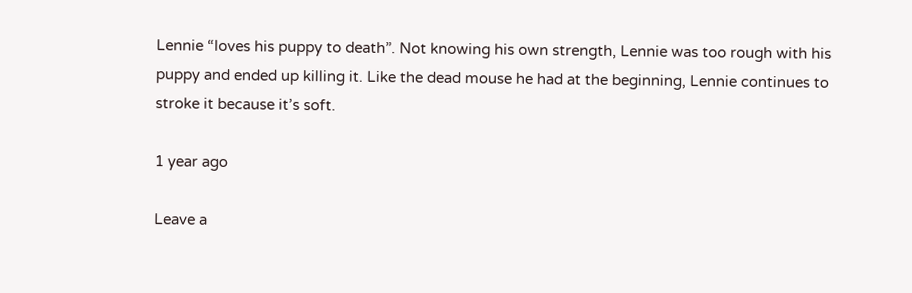Lennie “loves his puppy to death”. Not knowing his own strength, Lennie was too rough with his puppy and ended up killing it. Like the dead mouse he had at the beginning, Lennie continues to stroke it because it’s soft.

1 year ago

Leave a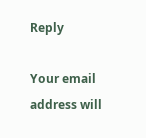Reply

Your email address will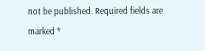not be published. Required fields are marked *